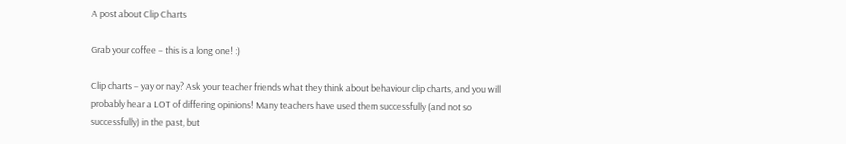A post about Clip Charts

Grab your coffee – this is a long one! :)

Clip charts – yay or nay? Ask your teacher friends what they think about behaviour clip charts, and you will probably hear a LOT of differing opinions! Many teachers have used them successfully (and not so successfully) in the past, but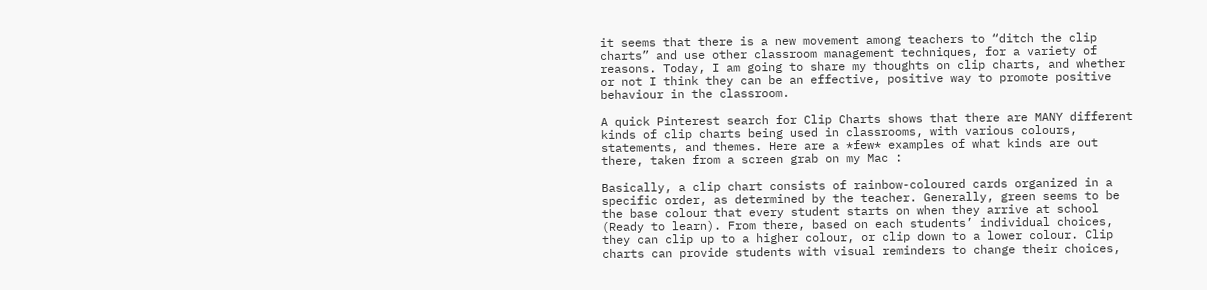it seems that there is a new movement among teachers to “ditch the clip charts” and use other classroom management techniques, for a variety of reasons. Today, I am going to share my thoughts on clip charts, and whether or not I think they can be an effective, positive way to promote positive behaviour in the classroom.

A quick Pinterest search for Clip Charts shows that there are MANY different kinds of clip charts being used in classrooms, with various colours, statements, and themes. Here are a *few* examples of what kinds are out there, taken from a screen grab on my Mac :

Basically, a clip chart consists of rainbow-coloured cards organized in a specific order, as determined by the teacher. Generally, green seems to be the base colour that every student starts on when they arrive at school (Ready to learn). From there, based on each students’ individual choices, they can clip up to a higher colour, or clip down to a lower colour. Clip charts can provide students with visual reminders to change their choices,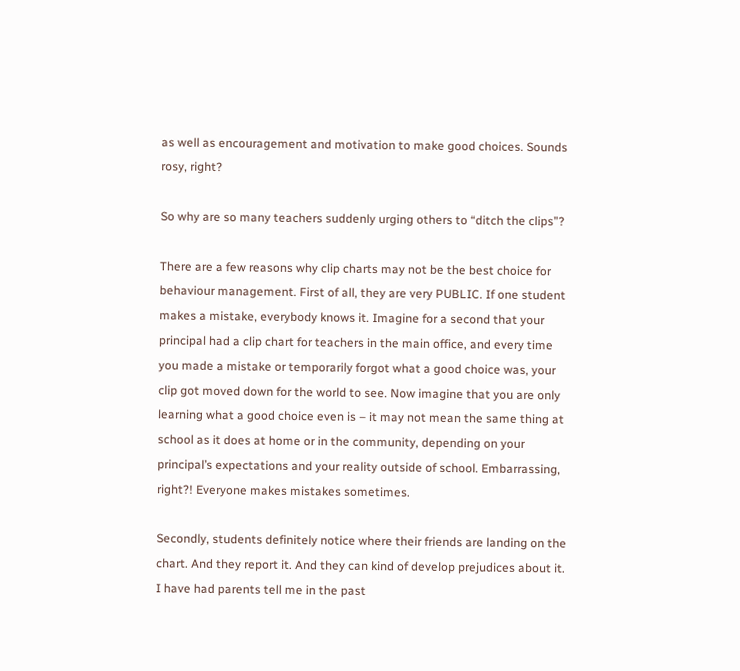as well as encouragement and motivation to make good choices. Sounds rosy, right?

So why are so many teachers suddenly urging others to “ditch the clips”?

There are a few reasons why clip charts may not be the best choice for behaviour management. First of all, they are very PUBLIC. If one student makes a mistake, everybody knows it. Imagine for a second that your principal had a clip chart for teachers in the main office, and every time you made a mistake or temporarily forgot what a good choice was, your clip got moved down for the world to see. Now imagine that you are only learning what a good choice even is – it may not mean the same thing at school as it does at home or in the community, depending on your principal’s expectations and your reality outside of school. Embarrassing, right?! Everyone makes mistakes sometimes.

Secondly, students definitely notice where their friends are landing on the chart. And they report it. And they can kind of develop prejudices about it. I have had parents tell me in the past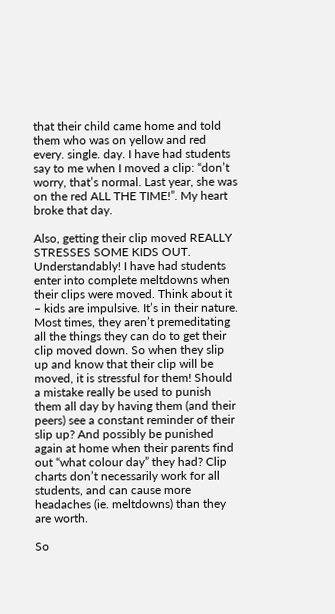that their child came home and told them who was on yellow and red every. single. day. I have had students say to me when I moved a clip: “don’t worry, that’s normal. Last year, she was on the red ALL THE TIME!”. My heart broke that day.

Also, getting their clip moved REALLY STRESSES SOME KIDS OUT. Understandably! I have had students enter into complete meltdowns when their clips were moved. Think about it – kids are impulsive. It’s in their nature. Most times, they aren’t premeditating all the things they can do to get their clip moved down. So when they slip up and know that their clip will be moved, it is stressful for them! Should a mistake really be used to punish them all day by having them (and their peers) see a constant reminder of their slip up? And possibly be punished again at home when their parents find out “what colour day” they had? Clip charts don’t necessarily work for all students, and can cause more headaches (ie. meltdowns) than they are worth.

So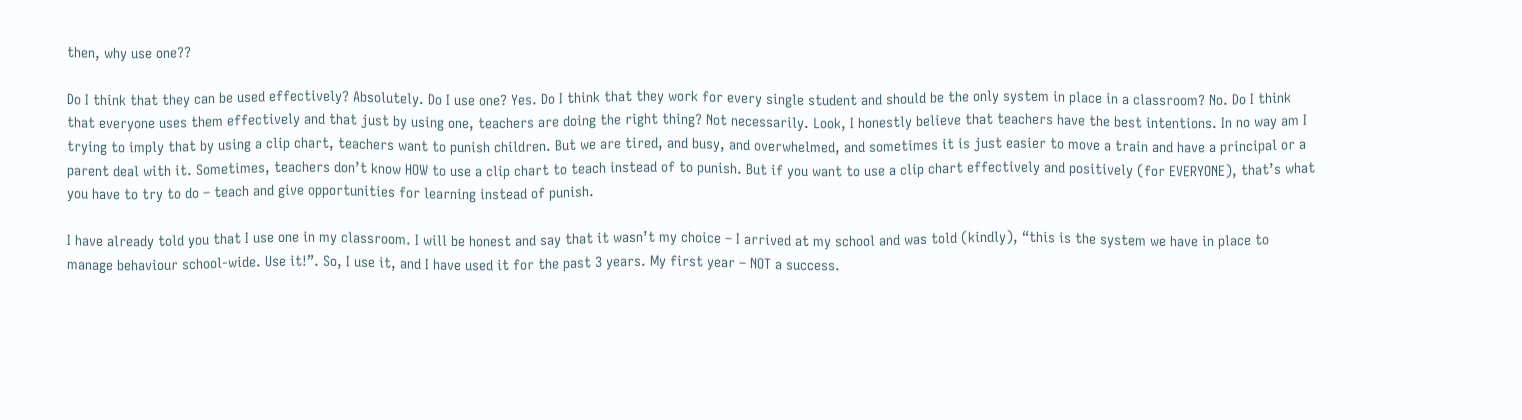then, why use one??

Do I think that they can be used effectively? Absolutely. Do I use one? Yes. Do I think that they work for every single student and should be the only system in place in a classroom? No. Do I think that everyone uses them effectively and that just by using one, teachers are doing the right thing? Not necessarily. Look, I honestly believe that teachers have the best intentions. In no way am I trying to imply that by using a clip chart, teachers want to punish children. But we are tired, and busy, and overwhelmed, and sometimes it is just easier to move a train and have a principal or a parent deal with it. Sometimes, teachers don’t know HOW to use a clip chart to teach instead of to punish. But if you want to use a clip chart effectively and positively (for EVERYONE), that’s what you have to try to do – teach and give opportunities for learning instead of punish.

I have already told you that I use one in my classroom. I will be honest and say that it wasn’t my choice – I arrived at my school and was told (kindly), “this is the system we have in place to manage behaviour school-wide. Use it!”. So, I use it, and I have used it for the past 3 years. My first year – NOT a success.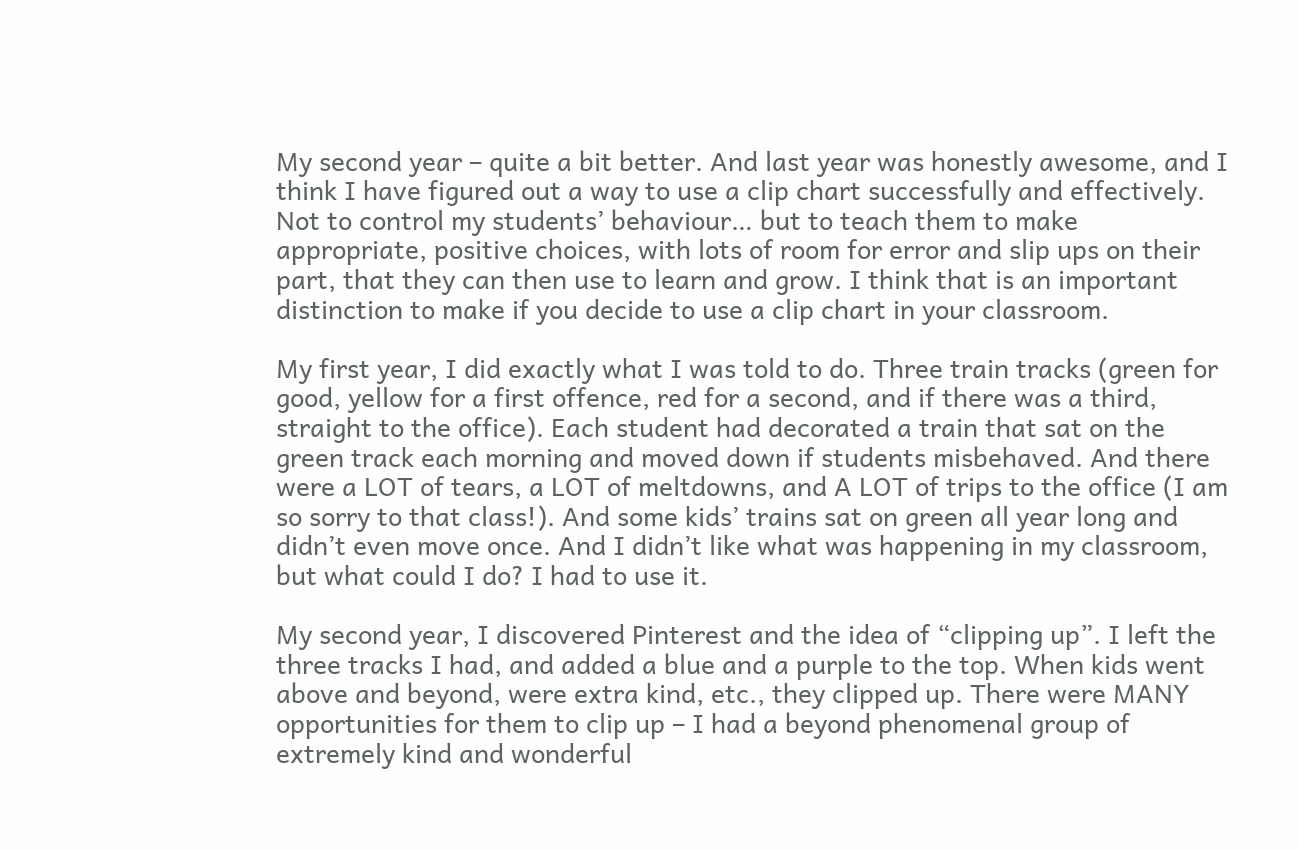My second year – quite a bit better. And last year was honestly awesome, and I think I have figured out a way to use a clip chart successfully and effectively. Not to control my students’ behaviour… but to teach them to make appropriate, positive choices, with lots of room for error and slip ups on their part, that they can then use to learn and grow. I think that is an important distinction to make if you decide to use a clip chart in your classroom.

My first year, I did exactly what I was told to do. Three train tracks (green for good, yellow for a first offence, red for a second, and if there was a third, straight to the office). Each student had decorated a train that sat on the green track each morning and moved down if students misbehaved. And there were a LOT of tears, a LOT of meltdowns, and A LOT of trips to the office (I am so sorry to that class!). And some kids’ trains sat on green all year long and didn’t even move once. And I didn’t like what was happening in my classroom, but what could I do? I had to use it.

My second year, I discovered Pinterest and the idea of “clipping up”. I left the three tracks I had, and added a blue and a purple to the top. When kids went above and beyond, were extra kind, etc., they clipped up. There were MANY opportunities for them to clip up – I had a beyond phenomenal group of extremely kind and wonderful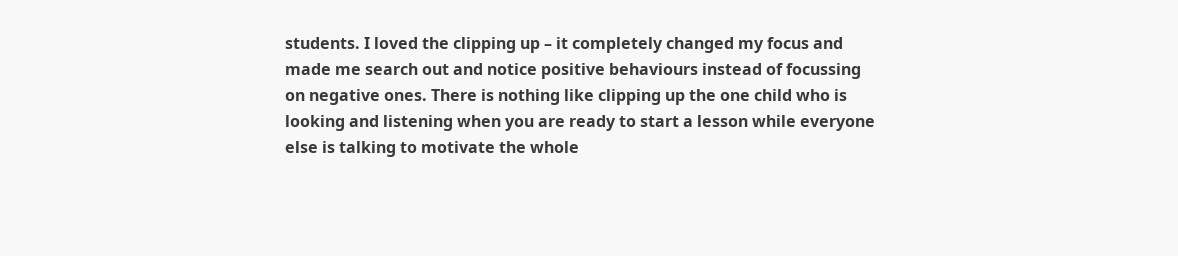students. I loved the clipping up – it completely changed my focus and made me search out and notice positive behaviours instead of focussing on negative ones. There is nothing like clipping up the one child who is looking and listening when you are ready to start a lesson while everyone else is talking to motivate the whole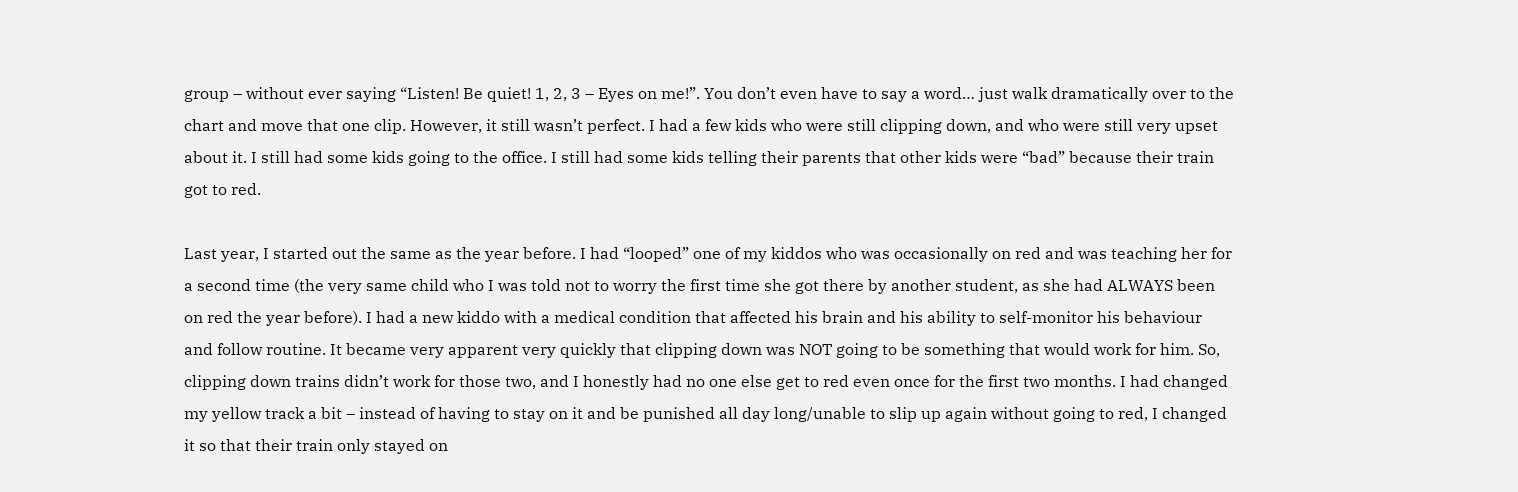group – without ever saying “Listen! Be quiet! 1, 2, 3 – Eyes on me!”. You don’t even have to say a word… just walk dramatically over to the chart and move that one clip. However, it still wasn’t perfect. I had a few kids who were still clipping down, and who were still very upset about it. I still had some kids going to the office. I still had some kids telling their parents that other kids were “bad” because their train got to red.

Last year, I started out the same as the year before. I had “looped” one of my kiddos who was occasionally on red and was teaching her for a second time (the very same child who I was told not to worry the first time she got there by another student, as she had ALWAYS been on red the year before). I had a new kiddo with a medical condition that affected his brain and his ability to self-monitor his behaviour and follow routine. It became very apparent very quickly that clipping down was NOT going to be something that would work for him. So, clipping down trains didn’t work for those two, and I honestly had no one else get to red even once for the first two months. I had changed my yellow track a bit – instead of having to stay on it and be punished all day long/unable to slip up again without going to red, I changed it so that their train only stayed on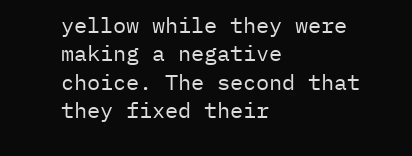yellow while they were making a negative choice. The second that they fixed their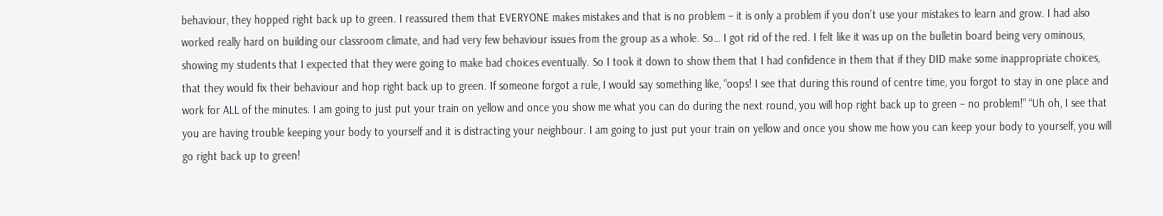behaviour, they hopped right back up to green. I reassured them that EVERYONE makes mistakes and that is no problem – it is only a problem if you don’t use your mistakes to learn and grow. I had also worked really hard on building our classroom climate, and had very few behaviour issues from the group as a whole. So… I got rid of the red. I felt like it was up on the bulletin board being very ominous, showing my students that I expected that they were going to make bad choices eventually. So I took it down to show them that I had confidence in them that if they DID make some inappropriate choices, that they would fix their behaviour and hop right back up to green. If someone forgot a rule, I would say something like, “oops! I see that during this round of centre time, you forgot to stay in one place and work for ALL of the minutes. I am going to just put your train on yellow and once you show me what you can do during the next round, you will hop right back up to green – no problem!” “Uh oh, I see that you are having trouble keeping your body to yourself and it is distracting your neighbour. I am going to just put your train on yellow and once you show me how you can keep your body to yourself, you will go right back up to green!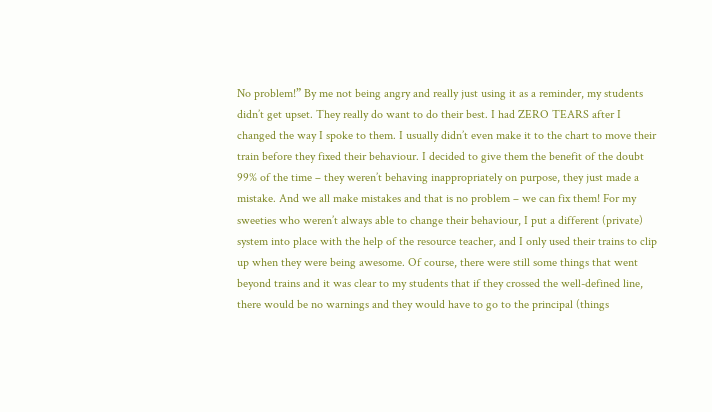No problem!” By me not being angry and really just using it as a reminder, my students didn’t get upset. They really do want to do their best. I had ZERO TEARS after I changed the way I spoke to them. I usually didn’t even make it to the chart to move their train before they fixed their behaviour. I decided to give them the benefit of the doubt 99% of the time – they weren’t behaving inappropriately on purpose, they just made a mistake. And we all make mistakes and that is no problem – we can fix them! For my sweeties who weren’t always able to change their behaviour, I put a different (private) system into place with the help of the resource teacher, and I only used their trains to clip up when they were being awesome. Of course, there were still some things that went beyond trains and it was clear to my students that if they crossed the well-defined line, there would be no warnings and they would have to go to the principal (things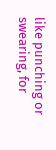like punching or swearing, for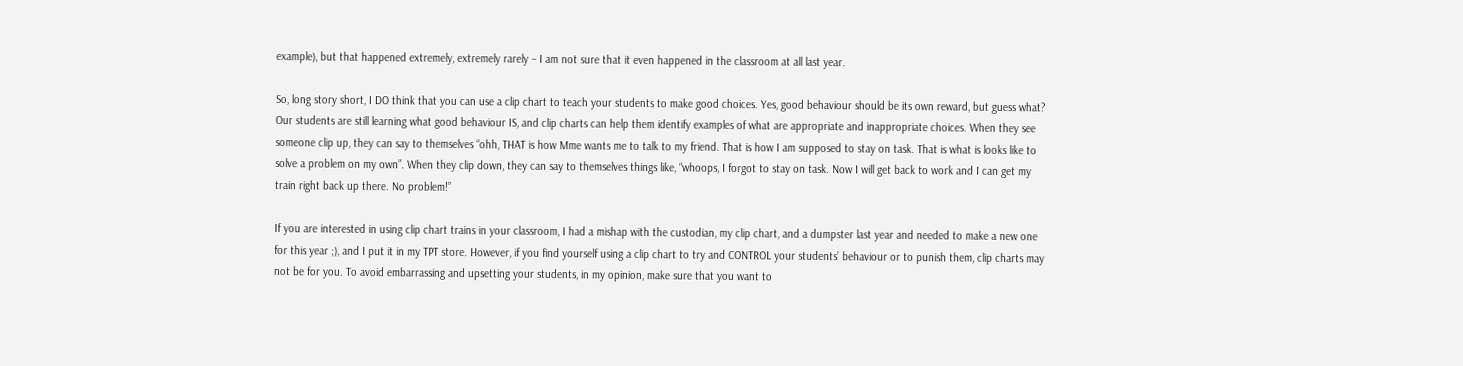example), but that happened extremely, extremely rarely – I am not sure that it even happened in the classroom at all last year.

So, long story short, I DO think that you can use a clip chart to teach your students to make good choices. Yes, good behaviour should be its own reward, but guess what? Our students are still learning what good behaviour IS, and clip charts can help them identify examples of what are appropriate and inappropriate choices. When they see someone clip up, they can say to themselves “ohh, THAT is how Mme wants me to talk to my friend. That is how I am supposed to stay on task. That is what is looks like to solve a problem on my own”. When they clip down, they can say to themselves things like, “whoops, I forgot to stay on task. Now I will get back to work and I can get my train right back up there. No problem!”

If you are interested in using clip chart trains in your classroom, I had a mishap with the custodian, my clip chart, and a dumpster last year and needed to make a new one for this year ;), and I put it in my TPT store. However, if you find yourself using a clip chart to try and CONTROL your students’ behaviour or to punish them, clip charts may not be for you. To avoid embarrassing and upsetting your students, in my opinion, make sure that you want to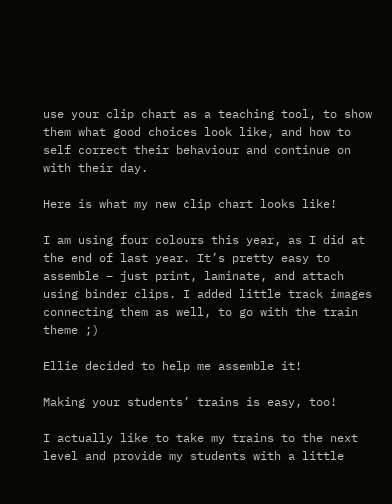use your clip chart as a teaching tool, to show them what good choices look like, and how to self correct their behaviour and continue on with their day.

Here is what my new clip chart looks like!

I am using four colours this year, as I did at the end of last year. It’s pretty easy to assemble – just print, laminate, and attach using binder clips. I added little track images connecting them as well, to go with the train theme ;)

Ellie decided to help me assemble it!

Making your students’ trains is easy, too!

I actually like to take my trains to the next level and provide my students with a little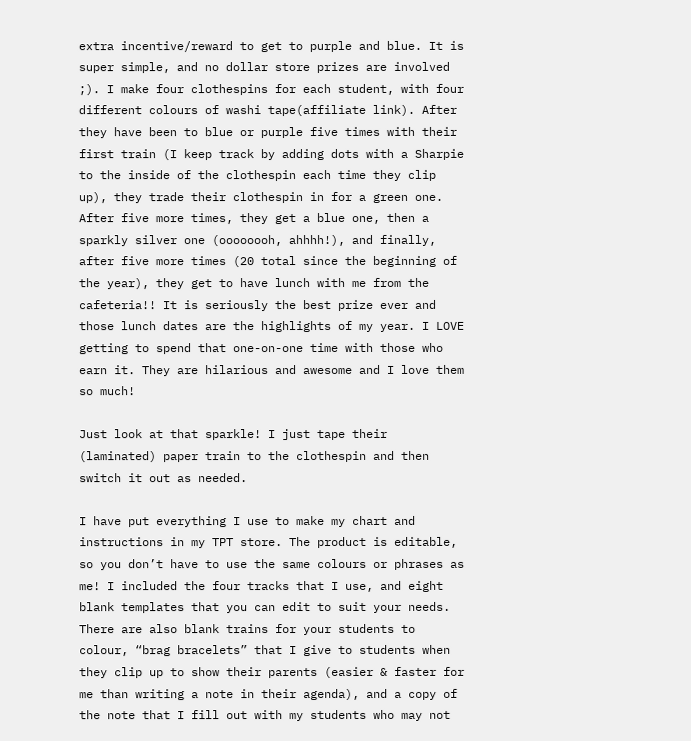extra incentive/reward to get to purple and blue. It is super simple, and no dollar store prizes are involved ;). I make four clothespins for each student, with four different colours of washi tape(affiliate link). After they have been to blue or purple five times with their first train (I keep track by adding dots with a Sharpie to the inside of the clothespin each time they clip up), they trade their clothespin in for a green one. After five more times, they get a blue one, then a sparkly silver one (oooooooh, ahhhh!), and finally, after five more times (20 total since the beginning of the year), they get to have lunch with me from the cafeteria!! It is seriously the best prize ever and those lunch dates are the highlights of my year. I LOVE getting to spend that one-on-one time with those who earn it. They are hilarious and awesome and I love them so much!

Just look at that sparkle! I just tape their (laminated) paper train to the clothespin and then switch it out as needed.

I have put everything I use to make my chart and instructions in my TPT store. The product is editable, so you don’t have to use the same colours or phrases as me! I included the four tracks that I use, and eight blank templates that you can edit to suit your needs. There are also blank trains for your students to colour, “brag bracelets” that I give to students when they clip up to show their parents (easier & faster for me than writing a note in their agenda), and a copy of the note that I fill out with my students who may not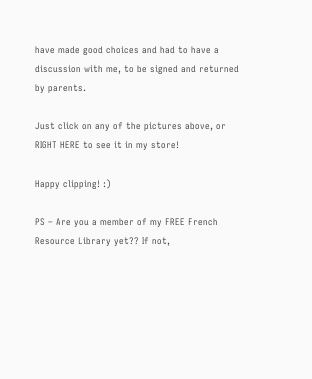have made good choices and had to have a discussion with me, to be signed and returned by parents.

Just click on any of the pictures above, or RIGHT HERE to see it in my store!

Happy clipping! :)

PS – Are you a member of my FREE French Resource Library yet?? If not,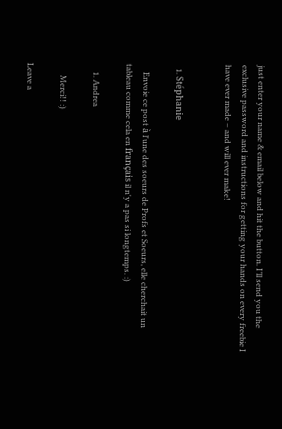just enter your name & email below and hit the button. I’ll send you the exclusive password and instructions for getting your hands on every freebie I have ever made – and will ever make!


  1. Stéphanie

    Envoie ce post à l'une des soeurs de Profs et Soeurs, elle cherchait un tableau comme cela en français il n'y a pas si longtemps. :)

    1. Andrea

      Merci!! :)

Leave a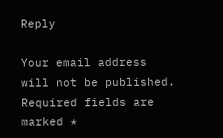Reply

Your email address will not be published. Required fields are marked *